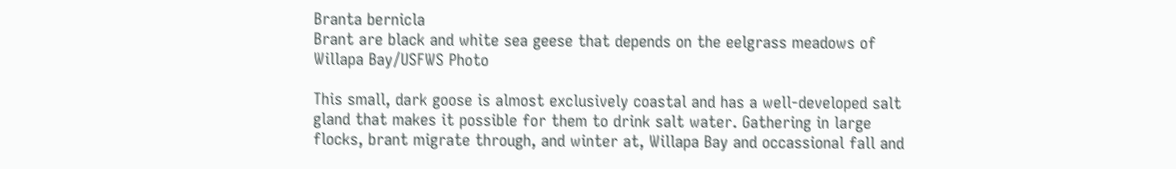Branta bernicla
Brant are black and white sea geese that depends on the eelgrass meadows of Willapa Bay/USFWS Photo

This small, dark goose is almost exclusively coastal and has a well-developed salt gland that makes it possible for them to drink salt water. Gathering in large flocks, brant migrate through, and winter at, Willapa Bay and occassional fall and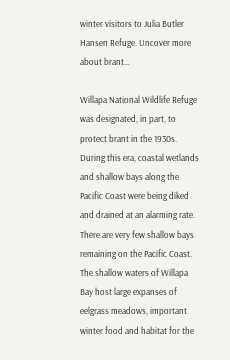winter visitors to Julia Butler Hansen Refuge. Uncover more about brant…

Willapa National Wildlife Refuge was designated, in part, to protect brant in the 1930s. During this era, coastal wetlands and shallow bays along the Pacific Coast were being diked and drained at an alarming rate. There are very few shallow bays remaining on the Pacific Coast. The shallow waters of Willapa Bay host large expanses of eelgrass meadows, important winter food and habitat for the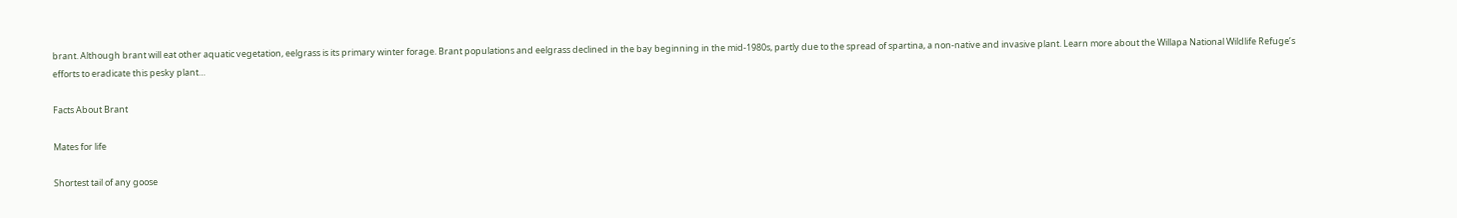brant. Although brant will eat other aquatic vegetation, eelgrass is its primary winter forage. Brant populations and eelgrass declined in the bay beginning in the mid-1980s, partly due to the spread of spartina, a non-native and invasive plant. Learn more about the Willapa National Wildlife Refuge’s efforts to eradicate this pesky plant…

Facts About Brant

Mates for life

Shortest tail of any goose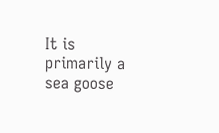It is primarily a sea goose